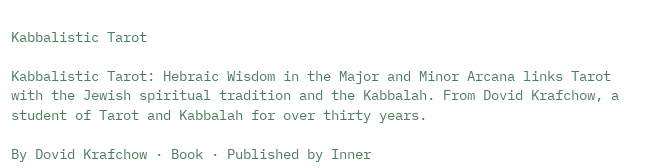Kabbalistic Tarot

Kabbalistic Tarot: Hebraic Wisdom in the Major and Minor Arcana links Tarot with the Jewish spiritual tradition and the Kabbalah. From Dovid Krafchow, a student of Tarot and Kabbalah for over thirty years.

By Dovid Krafchow · Book · Published by Inner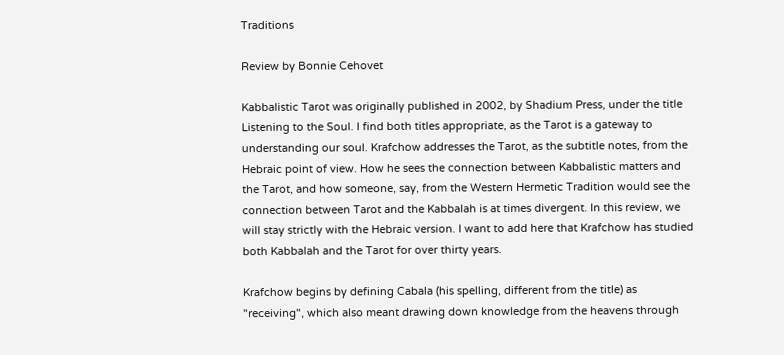Traditions

Review by Bonnie Cehovet

Kabbalistic Tarot was originally published in 2002, by Shadium Press, under the title Listening to the Soul. I find both titles appropriate, as the Tarot is a gateway to understanding our soul. Krafchow addresses the Tarot, as the subtitle notes, from the Hebraic point of view. How he sees the connection between Kabbalistic matters and the Tarot, and how someone, say, from the Western Hermetic Tradition would see the connection between Tarot and the Kabbalah is at times divergent. In this review, we will stay strictly with the Hebraic version. I want to add here that Krafchow has studied both Kabbalah and the Tarot for over thirty years.

Krafchow begins by defining Cabala (his spelling, different from the title) as "receiving", which also meant drawing down knowledge from the heavens through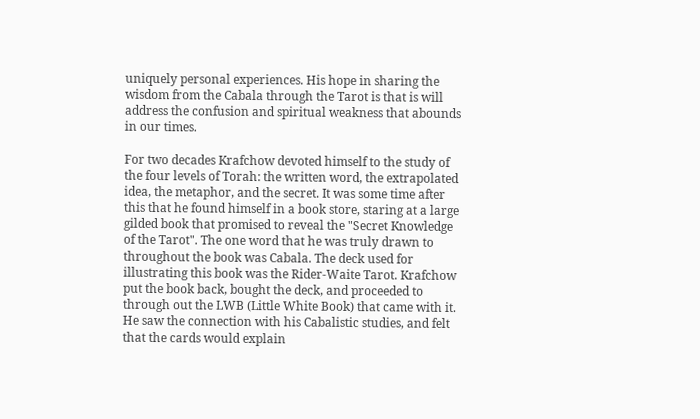uniquely personal experiences. His hope in sharing the wisdom from the Cabala through the Tarot is that is will address the confusion and spiritual weakness that abounds in our times.

For two decades Krafchow devoted himself to the study of the four levels of Torah: the written word, the extrapolated idea, the metaphor, and the secret. It was some time after this that he found himself in a book store, staring at a large gilded book that promised to reveal the "Secret Knowledge of the Tarot". The one word that he was truly drawn to throughout the book was Cabala. The deck used for illustrating this book was the Rider-Waite Tarot. Krafchow put the book back, bought the deck, and proceeded to through out the LWB (Little White Book) that came with it. He saw the connection with his Cabalistic studies, and felt that the cards would explain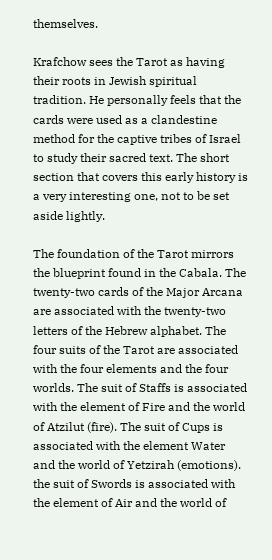themselves.

Krafchow sees the Tarot as having their roots in Jewish spiritual tradition. He personally feels that the cards were used as a clandestine method for the captive tribes of Israel to study their sacred text. The short section that covers this early history is a very interesting one, not to be set aside lightly.

The foundation of the Tarot mirrors the blueprint found in the Cabala. The twenty-two cards of the Major Arcana are associated with the twenty-two letters of the Hebrew alphabet. The four suits of the Tarot are associated with the four elements and the four worlds. The suit of Staffs is associated with the element of Fire and the world of Atzilut (fire). The suit of Cups is associated with the element Water and the world of Yetzirah (emotions). the suit of Swords is associated with the element of Air and the world of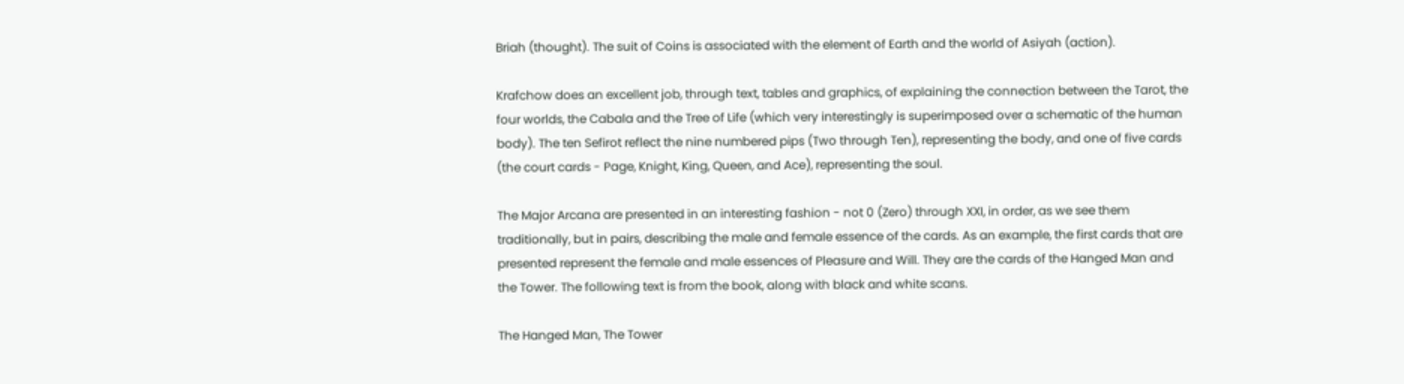Briah (thought). The suit of Coins is associated with the element of Earth and the world of Asiyah (action).

Krafchow does an excellent job, through text, tables and graphics, of explaining the connection between the Tarot, the four worlds, the Cabala and the Tree of Life (which very interestingly is superimposed over a schematic of the human body). The ten Sefirot reflect the nine numbered pips (Two through Ten), representing the body, and one of five cards (the court cards - Page, Knight, King, Queen, and Ace), representing the soul.

The Major Arcana are presented in an interesting fashion - not 0 (Zero) through XXI, in order, as we see them traditionally, but in pairs, describing the male and female essence of the cards. As an example, the first cards that are presented represent the female and male essences of Pleasure and Will. They are the cards of the Hanged Man and the Tower. The following text is from the book, along with black and white scans.

The Hanged Man, The Tower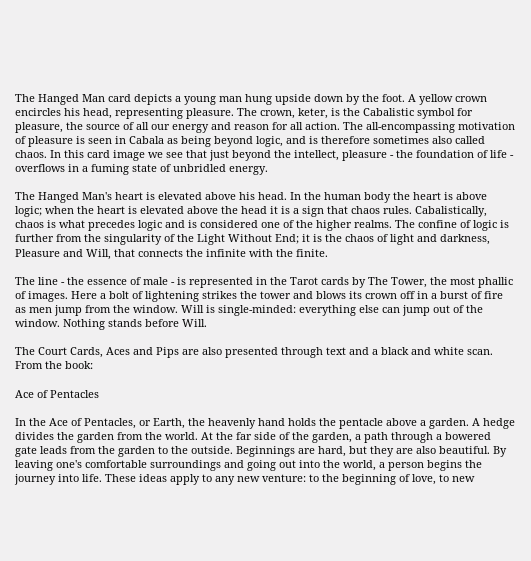The Hanged Man card depicts a young man hung upside down by the foot. A yellow crown encircles his head, representing pleasure. The crown, keter, is the Cabalistic symbol for pleasure, the source of all our energy and reason for all action. The all-encompassing motivation of pleasure is seen in Cabala as being beyond logic, and is therefore sometimes also called chaos. In this card image we see that just beyond the intellect, pleasure - the foundation of life - overflows in a fuming state of unbridled energy.

The Hanged Man's heart is elevated above his head. In the human body the heart is above logic; when the heart is elevated above the head it is a sign that chaos rules. Cabalistically, chaos is what precedes logic and is considered one of the higher realms. The confine of logic is further from the singularity of the Light Without End; it is the chaos of light and darkness, Pleasure and Will, that connects the infinite with the finite.

The line - the essence of male - is represented in the Tarot cards by The Tower, the most phallic of images. Here a bolt of lightening strikes the tower and blows its crown off in a burst of fire as men jump from the window. Will is single-minded: everything else can jump out of the window. Nothing stands before Will.

The Court Cards, Aces and Pips are also presented through text and a black and white scan. From the book:

Ace of Pentacles

In the Ace of Pentacles, or Earth, the heavenly hand holds the pentacle above a garden. A hedge divides the garden from the world. At the far side of the garden, a path through a bowered gate leads from the garden to the outside. Beginnings are hard, but they are also beautiful. By leaving one's comfortable surroundings and going out into the world, a person begins the journey into life. These ideas apply to any new venture: to the beginning of love, to new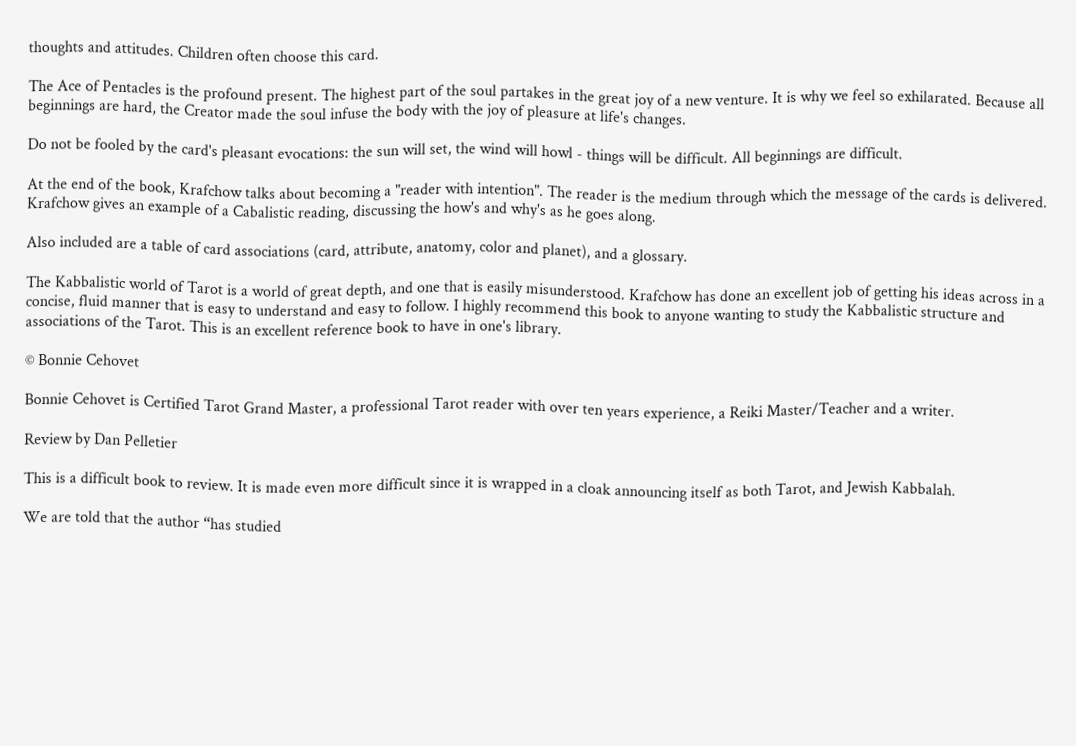thoughts and attitudes. Children often choose this card.

The Ace of Pentacles is the profound present. The highest part of the soul partakes in the great joy of a new venture. It is why we feel so exhilarated. Because all beginnings are hard, the Creator made the soul infuse the body with the joy of pleasure at life's changes.

Do not be fooled by the card's pleasant evocations: the sun will set, the wind will howl - things will be difficult. All beginnings are difficult.

At the end of the book, Krafchow talks about becoming a "reader with intention". The reader is the medium through which the message of the cards is delivered. Krafchow gives an example of a Cabalistic reading, discussing the how's and why's as he goes along.

Also included are a table of card associations (card, attribute, anatomy, color and planet), and a glossary.

The Kabbalistic world of Tarot is a world of great depth, and one that is easily misunderstood. Krafchow has done an excellent job of getting his ideas across in a concise, fluid manner that is easy to understand and easy to follow. I highly recommend this book to anyone wanting to study the Kabbalistic structure and associations of the Tarot. This is an excellent reference book to have in one's library.

© Bonnie Cehovet

Bonnie Cehovet is Certified Tarot Grand Master, a professional Tarot reader with over ten years experience, a Reiki Master/Teacher and a writer.

Review by Dan Pelletier

This is a difficult book to review. It is made even more difficult since it is wrapped in a cloak announcing itself as both Tarot, and Jewish Kabbalah.

We are told that the author “has studied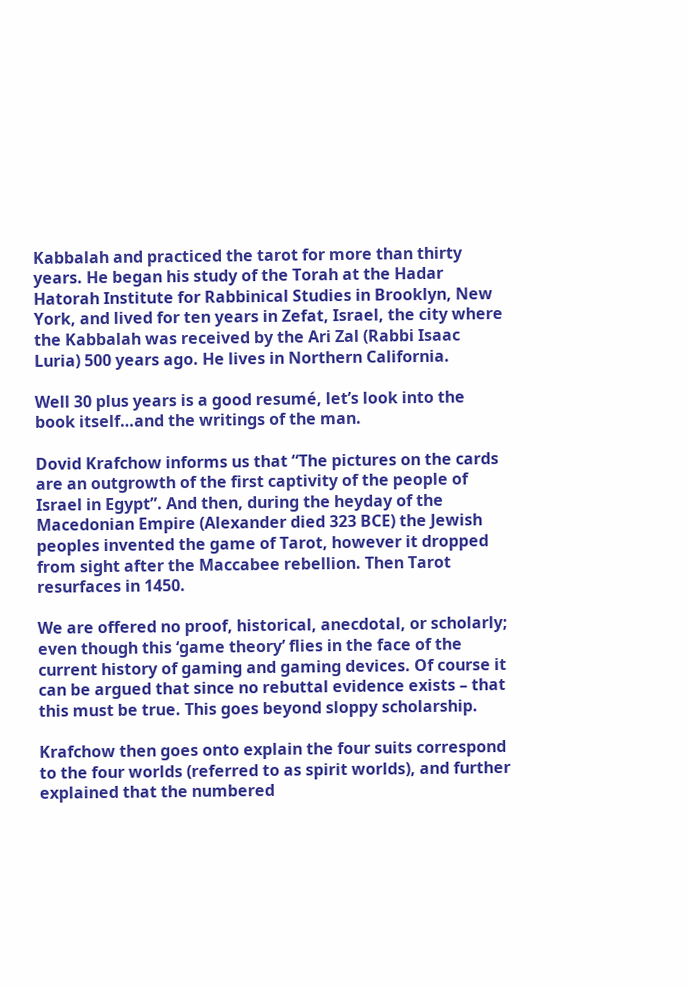Kabbalah and practiced the tarot for more than thirty years. He began his study of the Torah at the Hadar Hatorah Institute for Rabbinical Studies in Brooklyn, New York, and lived for ten years in Zefat, Israel, the city where the Kabbalah was received by the Ari Zal (Rabbi Isaac Luria) 500 years ago. He lives in Northern California.

Well 30 plus years is a good resumé, let’s look into the book itself…and the writings of the man.

Dovid Krafchow informs us that “The pictures on the cards are an outgrowth of the first captivity of the people of Israel in Egypt”. And then, during the heyday of the Macedonian Empire (Alexander died 323 BCE) the Jewish peoples invented the game of Tarot, however it dropped from sight after the Maccabee rebellion. Then Tarot resurfaces in 1450.

We are offered no proof, historical, anecdotal, or scholarly; even though this ‘game theory’ flies in the face of the current history of gaming and gaming devices. Of course it can be argued that since no rebuttal evidence exists – that this must be true. This goes beyond sloppy scholarship.

Krafchow then goes onto explain the four suits correspond to the four worlds (referred to as spirit worlds), and further explained that the numbered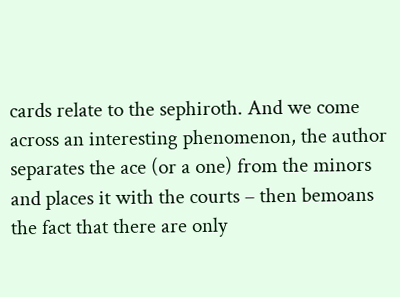cards relate to the sephiroth. And we come across an interesting phenomenon, the author separates the ace (or a one) from the minors and places it with the courts – then bemoans the fact that there are only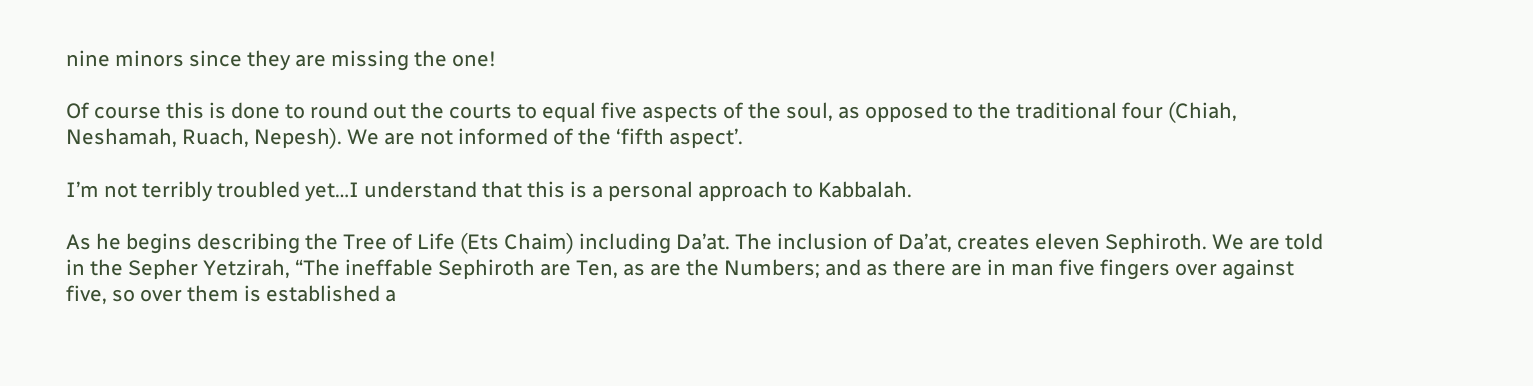nine minors since they are missing the one!

Of course this is done to round out the courts to equal five aspects of the soul, as opposed to the traditional four (Chiah, Neshamah, Ruach, Nepesh). We are not informed of the ‘fifth aspect’.

I’m not terribly troubled yet…I understand that this is a personal approach to Kabbalah.

As he begins describing the Tree of Life (Ets Chaim) including Da’at. The inclusion of Da’at, creates eleven Sephiroth. We are told in the Sepher Yetzirah, “The ineffable Sephiroth are Ten, as are the Numbers; and as there are in man five fingers over against five, so over them is established a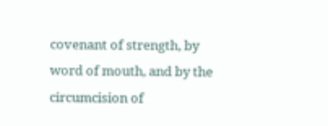covenant of strength, by word of mouth, and by the circumcision of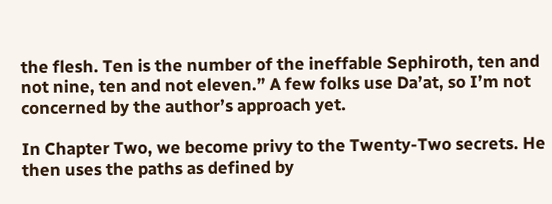the flesh. Ten is the number of the ineffable Sephiroth, ten and not nine, ten and not eleven.” A few folks use Da’at, so I’m not concerned by the author’s approach yet.

In Chapter Two, we become privy to the Twenty-Two secrets. He then uses the paths as defined by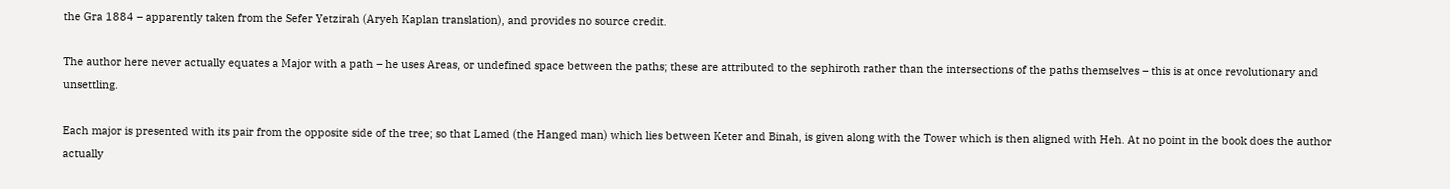the Gra 1884 – apparently taken from the Sefer Yetzirah (Aryeh Kaplan translation), and provides no source credit.

The author here never actually equates a Major with a path – he uses Areas, or undefined space between the paths; these are attributed to the sephiroth rather than the intersections of the paths themselves – this is at once revolutionary and unsettling.

Each major is presented with its pair from the opposite side of the tree; so that Lamed (the Hanged man) which lies between Keter and Binah, is given along with the Tower which is then aligned with Heh. At no point in the book does the author actually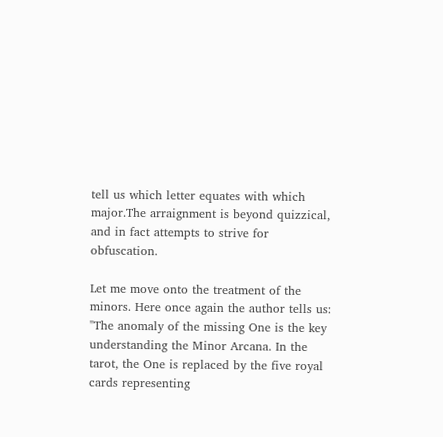tell us which letter equates with which major.The arraignment is beyond quizzical, and in fact attempts to strive for obfuscation.

Let me move onto the treatment of the minors. Here once again the author tells us: "The anomaly of the missing One is the key understanding the Minor Arcana. In the tarot, the One is replaced by the five royal cards representing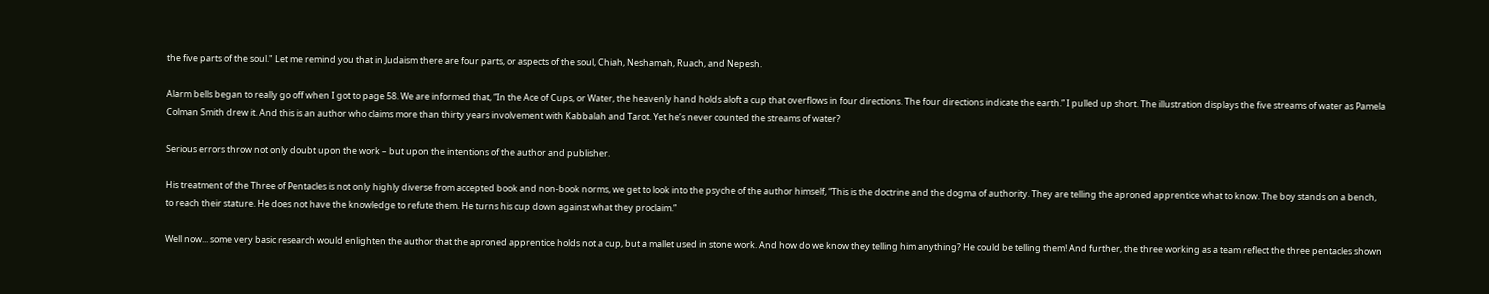the five parts of the soul." Let me remind you that in Judaism there are four parts, or aspects of the soul, Chiah, Neshamah, Ruach, and Nepesh.

Alarm bells began to really go off when I got to page 58. We are informed that, “In the Ace of Cups, or Water, the heavenly hand holds aloft a cup that overflows in four directions. The four directions indicate the earth.” I pulled up short. The illustration displays the five streams of water as Pamela Colman Smith drew it. And this is an author who claims more than thirty years involvement with Kabbalah and Tarot. Yet he’s never counted the streams of water?

Serious errors throw not only doubt upon the work – but upon the intentions of the author and publisher.

His treatment of the Three of Pentacles is not only highly diverse from accepted book and non-book norms, we get to look into the psyche of the author himself, “This is the doctrine and the dogma of authority. They are telling the aproned apprentice what to know. The boy stands on a bench, to reach their stature. He does not have the knowledge to refute them. He turns his cup down against what they proclaim.”

Well now... some very basic research would enlighten the author that the aproned apprentice holds not a cup, but a mallet used in stone work. And how do we know they telling him anything? He could be telling them! And further, the three working as a team reflect the three pentacles shown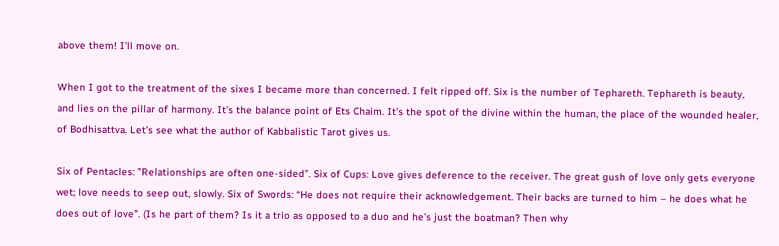above them! I’ll move on.

When I got to the treatment of the sixes I became more than concerned. I felt ripped off. Six is the number of Tephareth. Tephareth is beauty, and lies on the pillar of harmony. It’s the balance point of Ets Chaim. It’s the spot of the divine within the human, the place of the wounded healer, of Bodhisattva. Let’s see what the author of Kabbalistic Tarot gives us.

Six of Pentacles: ”Relationships are often one-sided”. Six of Cups: Love gives deference to the receiver. The great gush of love only gets everyone wet; love needs to seep out, slowly. Six of Swords: “He does not require their acknowledgement. Their backs are turned to him – he does what he does out of love”. (Is he part of them? Is it a trio as opposed to a duo and he’s just the boatman? Then why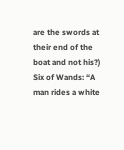are the swords at their end of the boat and not his?) Six of Wands: “A man rides a white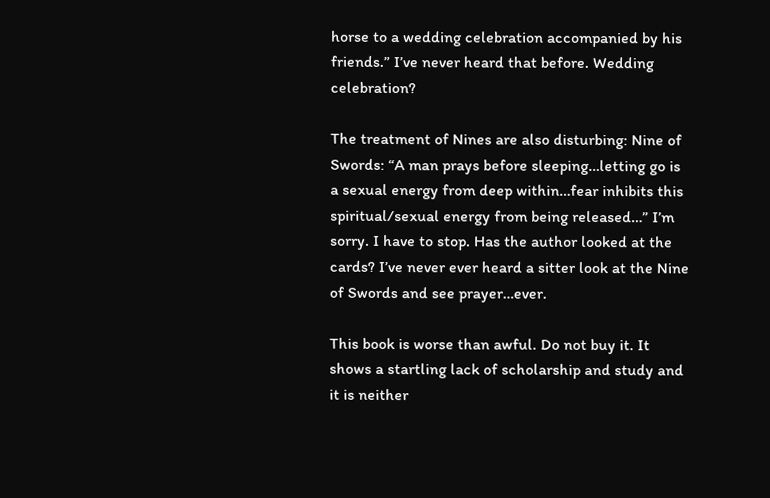horse to a wedding celebration accompanied by his friends.” I’ve never heard that before. Wedding celebration?

The treatment of Nines are also disturbing: Nine of Swords: “A man prays before sleeping…letting go is a sexual energy from deep within…fear inhibits this spiritual/sexual energy from being released…” I’m sorry. I have to stop. Has the author looked at the cards? I’ve never ever heard a sitter look at the Nine of Swords and see prayer…ever.

This book is worse than awful. Do not buy it. It shows a startling lack of scholarship and study and it is neither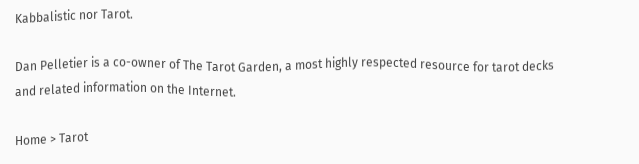Kabbalistic nor Tarot.

Dan Pelletier is a co-owner of The Tarot Garden, a most highly respected resource for tarot decks and related information on the Internet.

Home > Tarot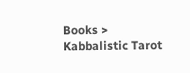Books > Kabbalistic Tarot